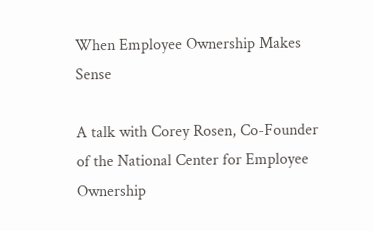When Employee Ownership Makes Sense

A talk with Corey Rosen, Co-Founder of the National Center for Employee Ownership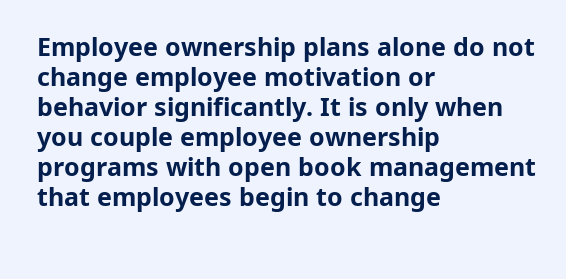Employee ownership plans alone do not change employee motivation or behavior significantly. It is only when you couple employee ownership programs with open book management that employees begin to change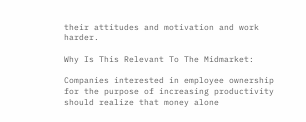their attitudes and motivation and work harder.

Why Is This Relevant To The Midmarket:

Companies interested in employee ownership for the purpose of increasing productivity should realize that money alone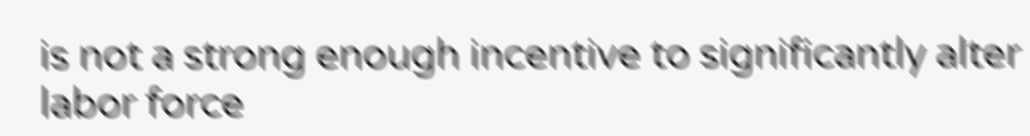is not a strong enough incentive to significantly alter labor force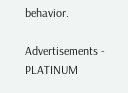behavior.

Advertisements - PLATINUM